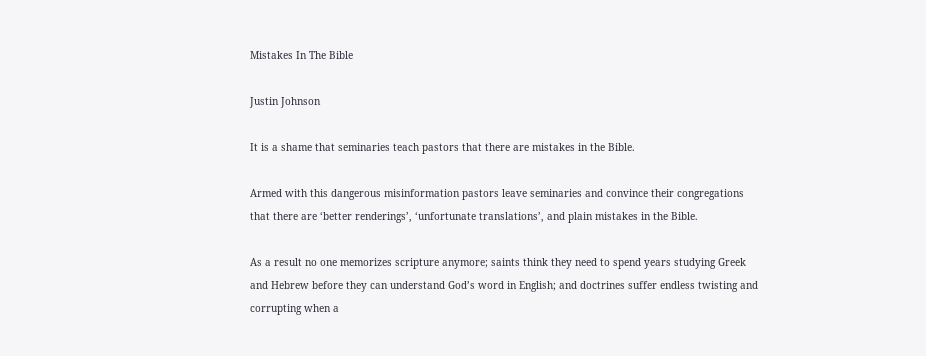Mistakes In The Bible

Justin Johnson

It is a shame that seminaries teach pastors that there are mistakes in the Bible.

Armed with this dangerous misinformation pastors leave seminaries and convince their congregations that there are ‘better renderings’, ‘unfortunate translations’, and plain mistakes in the Bible.

As a result no one memorizes scripture anymore; saints think they need to spend years studying Greek and Hebrew before they can understand God’s word in English; and doctrines suffer endless twisting and corrupting when a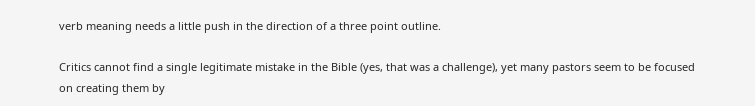verb meaning needs a little push in the direction of a three point outline.

Critics cannot find a single legitimate mistake in the Bible (yes, that was a challenge), yet many pastors seem to be focused on creating them by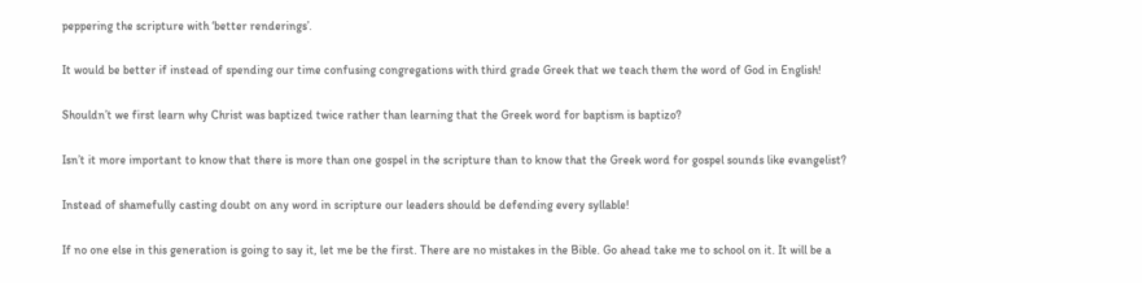peppering the scripture with ‘better renderings’.

It would be better if instead of spending our time confusing congregations with third grade Greek that we teach them the word of God in English!

Shouldn’t we first learn why Christ was baptized twice rather than learning that the Greek word for baptism is baptizo?

Isn’t it more important to know that there is more than one gospel in the scripture than to know that the Greek word for gospel sounds like evangelist?

Instead of shamefully casting doubt on any word in scripture our leaders should be defending every syllable!

If no one else in this generation is going to say it, let me be the first. There are no mistakes in the Bible. Go ahead take me to school on it. It will be a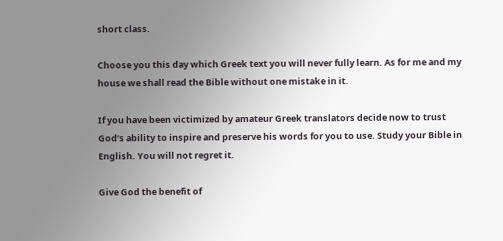short class.

Choose you this day which Greek text you will never fully learn. As for me and my house we shall read the Bible without one mistake in it.

If you have been victimized by amateur Greek translators decide now to trust God’s ability to inspire and preserve his words for you to use. Study your Bible in English. You will not regret it.

Give God the benefit of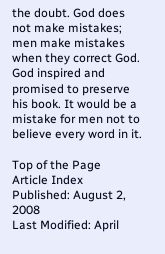the doubt. God does not make mistakes; men make mistakes when they correct God. God inspired and promised to preserve his book. It would be a mistake for men not to believe every word in it.

Top of the Page
Article Index
Published: August 2, 2008
Last Modified: April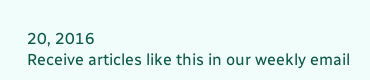20, 2016
Receive articles like this in our weekly email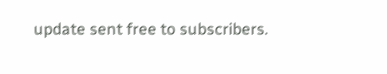update sent free to subscribers.